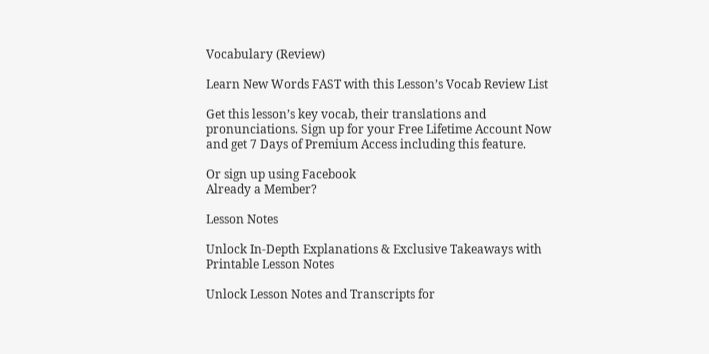Vocabulary (Review)

Learn New Words FAST with this Lesson’s Vocab Review List

Get this lesson’s key vocab, their translations and pronunciations. Sign up for your Free Lifetime Account Now and get 7 Days of Premium Access including this feature.

Or sign up using Facebook
Already a Member?

Lesson Notes

Unlock In-Depth Explanations & Exclusive Takeaways with Printable Lesson Notes

Unlock Lesson Notes and Transcripts for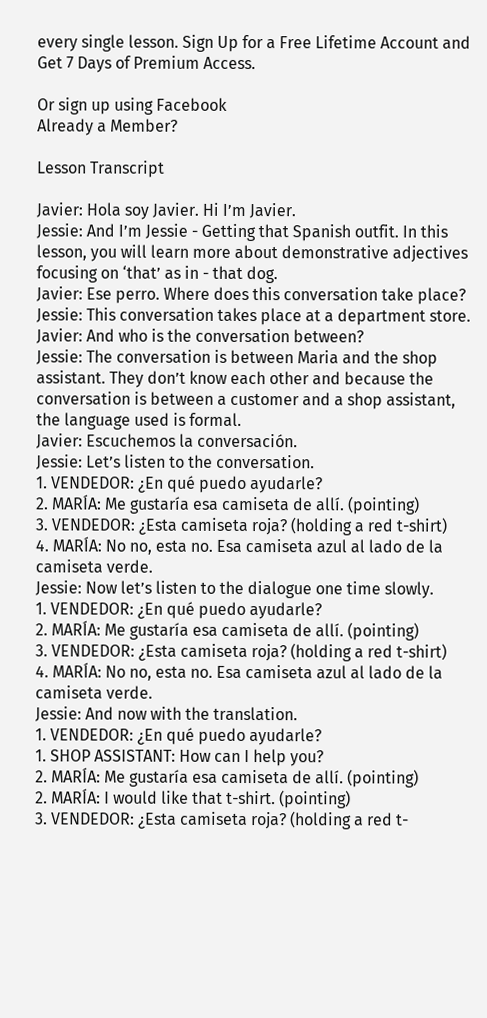every single lesson. Sign Up for a Free Lifetime Account and Get 7 Days of Premium Access.

Or sign up using Facebook
Already a Member?

Lesson Transcript

Javier: Hola soy Javier. Hi I’m Javier.
Jessie: And I’m Jessie - Getting that Spanish outfit. In this lesson, you will learn more about demonstrative adjectives focusing on ‘that’ as in - that dog.
Javier: Ese perro. Where does this conversation take place?
Jessie: This conversation takes place at a department store.
Javier: And who is the conversation between?
Jessie: The conversation is between Maria and the shop assistant. They don’t know each other and because the conversation is between a customer and a shop assistant, the language used is formal.
Javier: Escuchemos la conversación.
Jessie: Let’s listen to the conversation.
1. VENDEDOR: ¿En qué puedo ayudarle?
2. MARÍA: Me gustaría esa camiseta de allí. (pointing)
3. VENDEDOR: ¿Esta camiseta roja? (holding a red t-shirt)
4. MARÍA: No no, esta no. Esa camiseta azul al lado de la camiseta verde.
Jessie: Now let’s listen to the dialogue one time slowly.
1. VENDEDOR: ¿En qué puedo ayudarle?
2. MARÍA: Me gustaría esa camiseta de allí. (pointing)
3. VENDEDOR: ¿Esta camiseta roja? (holding a red t-shirt)
4. MARÍA: No no, esta no. Esa camiseta azul al lado de la camiseta verde.
Jessie: And now with the translation.
1. VENDEDOR: ¿En qué puedo ayudarle?
1. SHOP ASSISTANT: How can I help you?
2. MARÍA: Me gustaría esa camiseta de allí. (pointing)
2. MARÍA: I would like that t-shirt. (pointing)
3. VENDEDOR: ¿Esta camiseta roja? (holding a red t-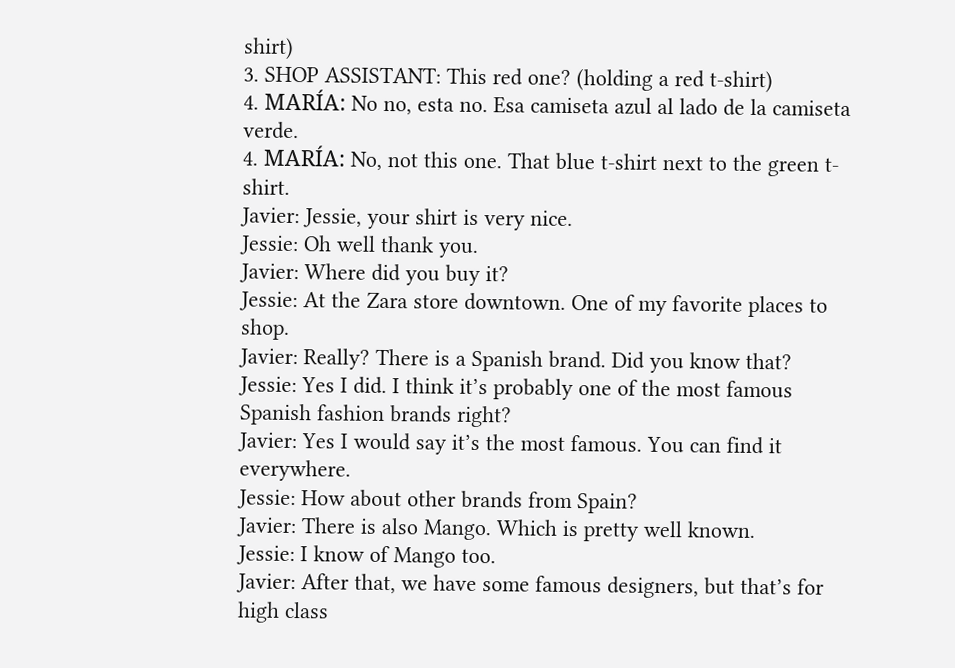shirt)
3. SHOP ASSISTANT: This red one? (holding a red t-shirt)
4. MARÍA: No no, esta no. Esa camiseta azul al lado de la camiseta verde.
4. MARÍA: No, not this one. That blue t-shirt next to the green t-shirt.
Javier: Jessie, your shirt is very nice.
Jessie: Oh well thank you.
Javier: Where did you buy it?
Jessie: At the Zara store downtown. One of my favorite places to shop.
Javier: Really? There is a Spanish brand. Did you know that?
Jessie: Yes I did. I think it’s probably one of the most famous Spanish fashion brands right?
Javier: Yes I would say it’s the most famous. You can find it everywhere.
Jessie: How about other brands from Spain?
Javier: There is also Mango. Which is pretty well known.
Jessie: I know of Mango too.
Javier: After that, we have some famous designers, but that’s for high class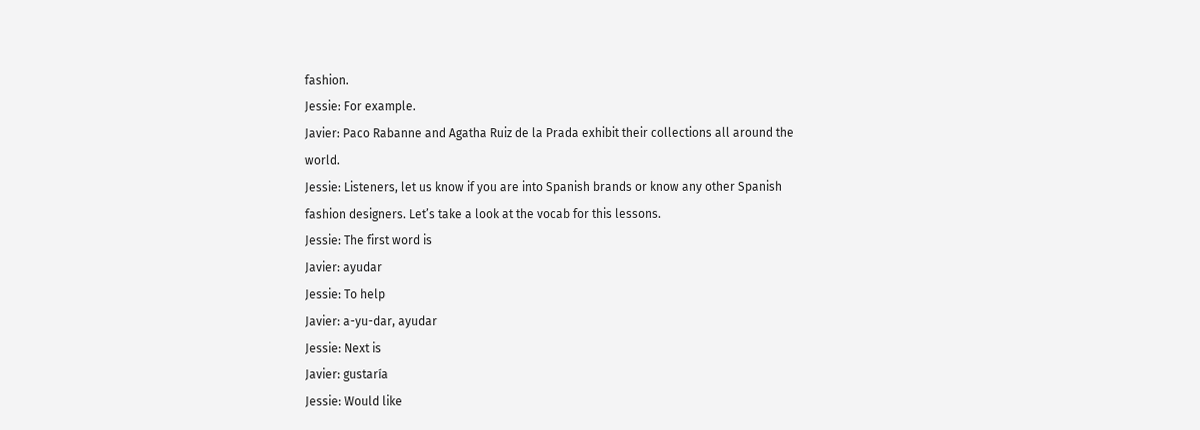fashion.
Jessie: For example.
Javier: Paco Rabanne and Agatha Ruiz de la Prada exhibit their collections all around the world.
Jessie: Listeners, let us know if you are into Spanish brands or know any other Spanish fashion designers. Let’s take a look at the vocab for this lessons.
Jessie: The first word is
Javier: ayudar
Jessie: To help
Javier: a-yu-dar, ayudar
Jessie: Next is
Javier: gustaría
Jessie: Would like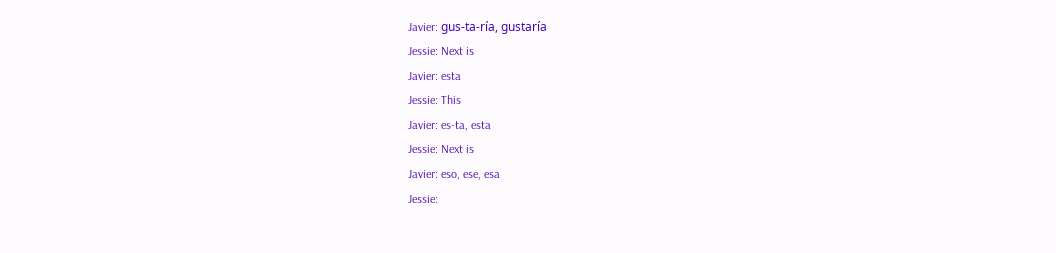Javier: gus-ta-ría, gustaría
Jessie: Next is
Javier: esta
Jessie: This
Javier: es-ta, esta
Jessie: Next is
Javier: eso, ese, esa
Jessie: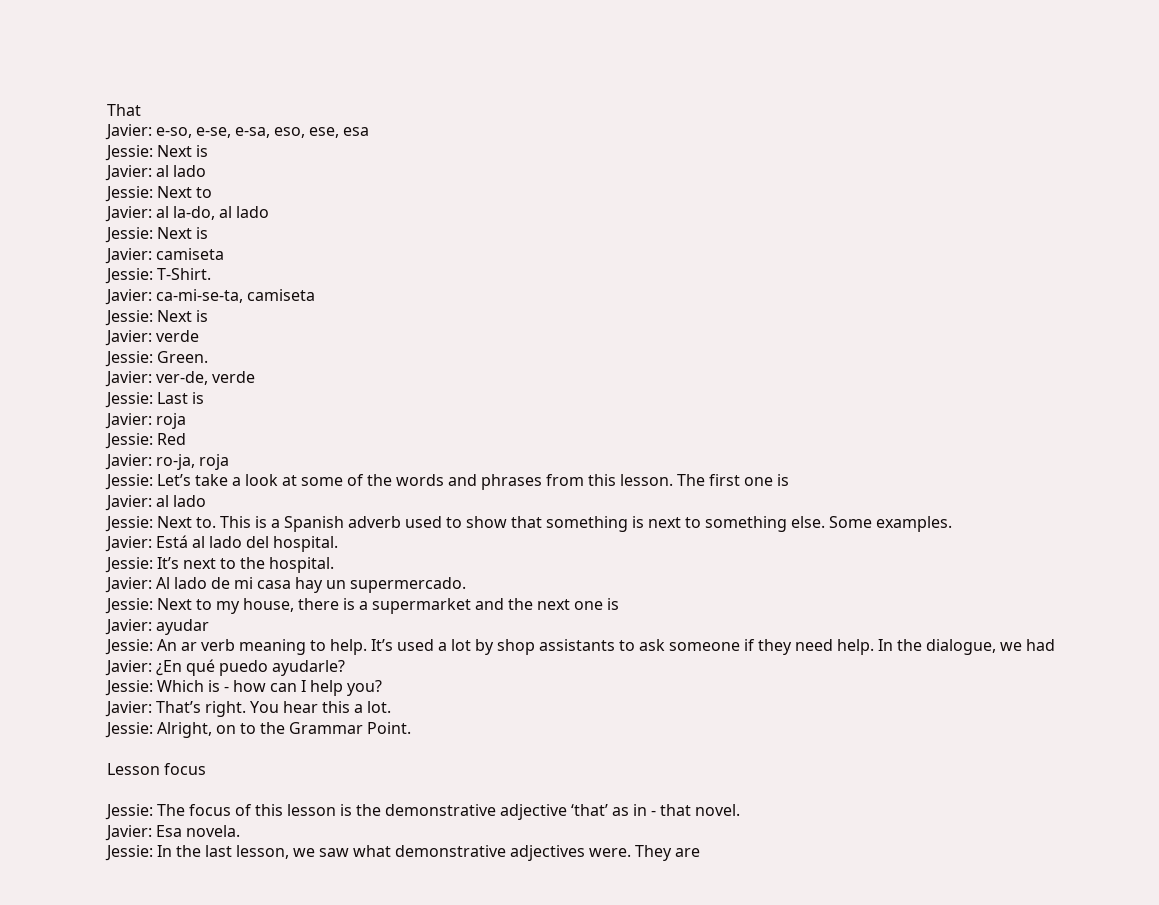That
Javier: e-so, e-se, e-sa, eso, ese, esa
Jessie: Next is
Javier: al lado
Jessie: Next to
Javier: al la-do, al lado
Jessie: Next is
Javier: camiseta
Jessie: T-Shirt.
Javier: ca-mi-se-ta, camiseta
Jessie: Next is
Javier: verde
Jessie: Green.
Javier: ver-de, verde
Jessie: Last is
Javier: roja
Jessie: Red
Javier: ro-ja, roja
Jessie: Let’s take a look at some of the words and phrases from this lesson. The first one is
Javier: al lado
Jessie: Next to. This is a Spanish adverb used to show that something is next to something else. Some examples.
Javier: Está al lado del hospital.
Jessie: It’s next to the hospital.
Javier: Al lado de mi casa hay un supermercado.
Jessie: Next to my house, there is a supermarket and the next one is
Javier: ayudar
Jessie: An ar verb meaning to help. It’s used a lot by shop assistants to ask someone if they need help. In the dialogue, we had
Javier: ¿En qué puedo ayudarle?
Jessie: Which is - how can I help you?
Javier: That’s right. You hear this a lot.
Jessie: Alright, on to the Grammar Point.

Lesson focus

Jessie: The focus of this lesson is the demonstrative adjective ‘that’ as in - that novel.
Javier: Esa novela.
Jessie: In the last lesson, we saw what demonstrative adjectives were. They are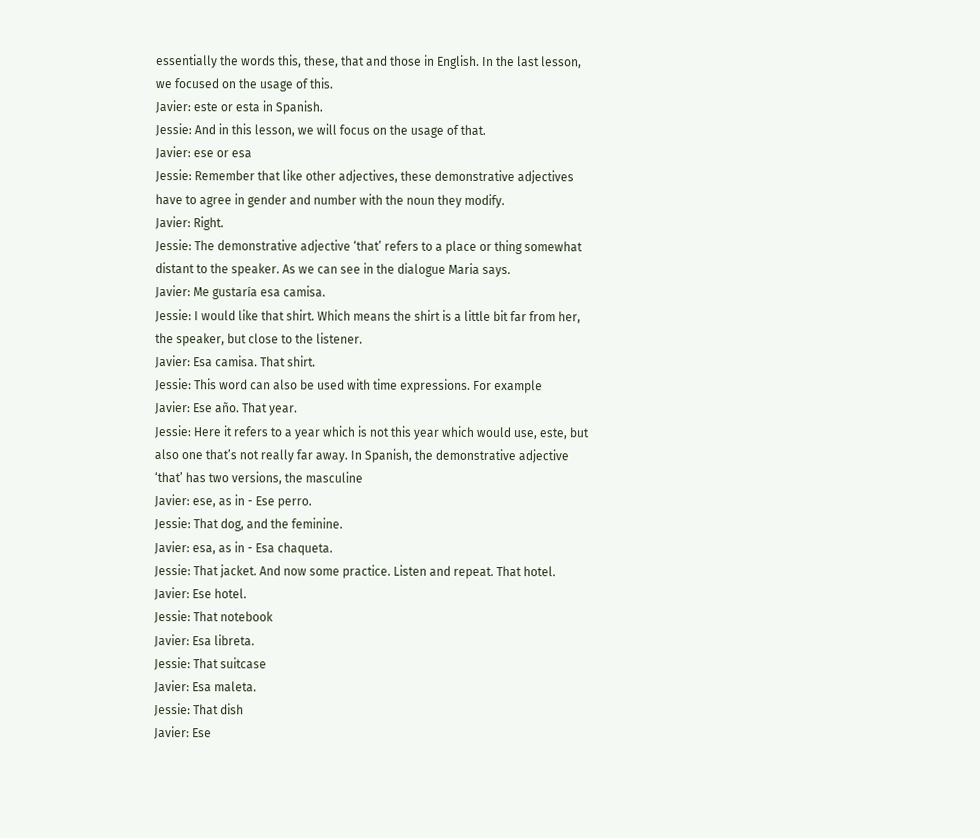essentially the words this, these, that and those in English. In the last lesson, we focused on the usage of this.
Javier: este or esta in Spanish.
Jessie: And in this lesson, we will focus on the usage of that.
Javier: ese or esa
Jessie: Remember that like other adjectives, these demonstrative adjectives have to agree in gender and number with the noun they modify.
Javier: Right.
Jessie: The demonstrative adjective ‘that’ refers to a place or thing somewhat distant to the speaker. As we can see in the dialogue Maria says.
Javier: Me gustaría esa camisa.
Jessie: I would like that shirt. Which means the shirt is a little bit far from her, the speaker, but close to the listener.
Javier: Esa camisa. That shirt.
Jessie: This word can also be used with time expressions. For example
Javier: Ese año. That year.
Jessie: Here it refers to a year which is not this year which would use, este, but also one that’s not really far away. In Spanish, the demonstrative adjective ‘that’ has two versions, the masculine
Javier: ese, as in - Ese perro.
Jessie: That dog, and the feminine.
Javier: esa, as in - Esa chaqueta.
Jessie: That jacket. And now some practice. Listen and repeat. That hotel.
Javier: Ese hotel.
Jessie: That notebook
Javier: Esa libreta.
Jessie: That suitcase
Javier: Esa maleta.
Jessie: That dish
Javier: Ese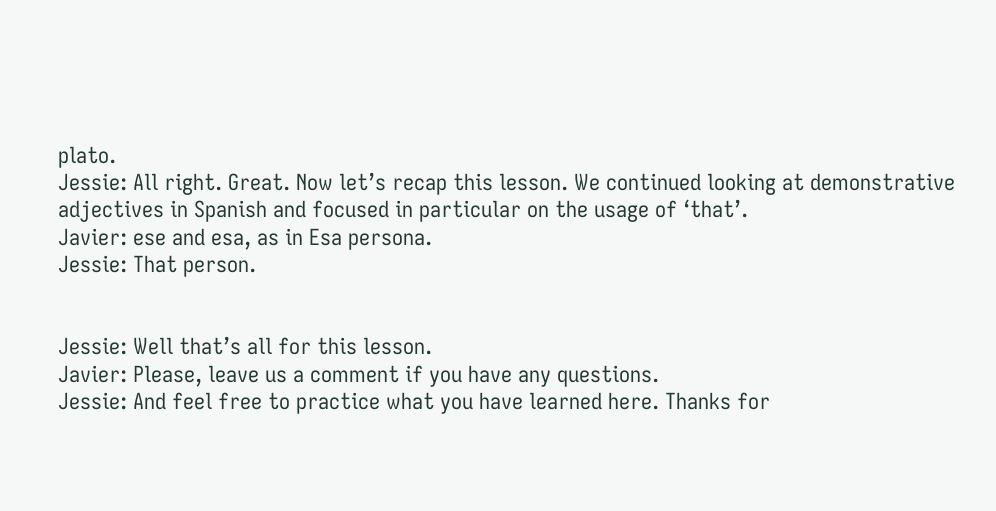plato.
Jessie: All right. Great. Now let’s recap this lesson. We continued looking at demonstrative adjectives in Spanish and focused in particular on the usage of ‘that’.
Javier: ese and esa, as in Esa persona.
Jessie: That person.


Jessie: Well that’s all for this lesson.
Javier: Please, leave us a comment if you have any questions.
Jessie: And feel free to practice what you have learned here. Thanks for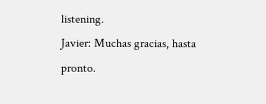listening.
Javier: Muchas gracias, hasta pronto.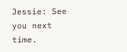Jessie: See you next time.